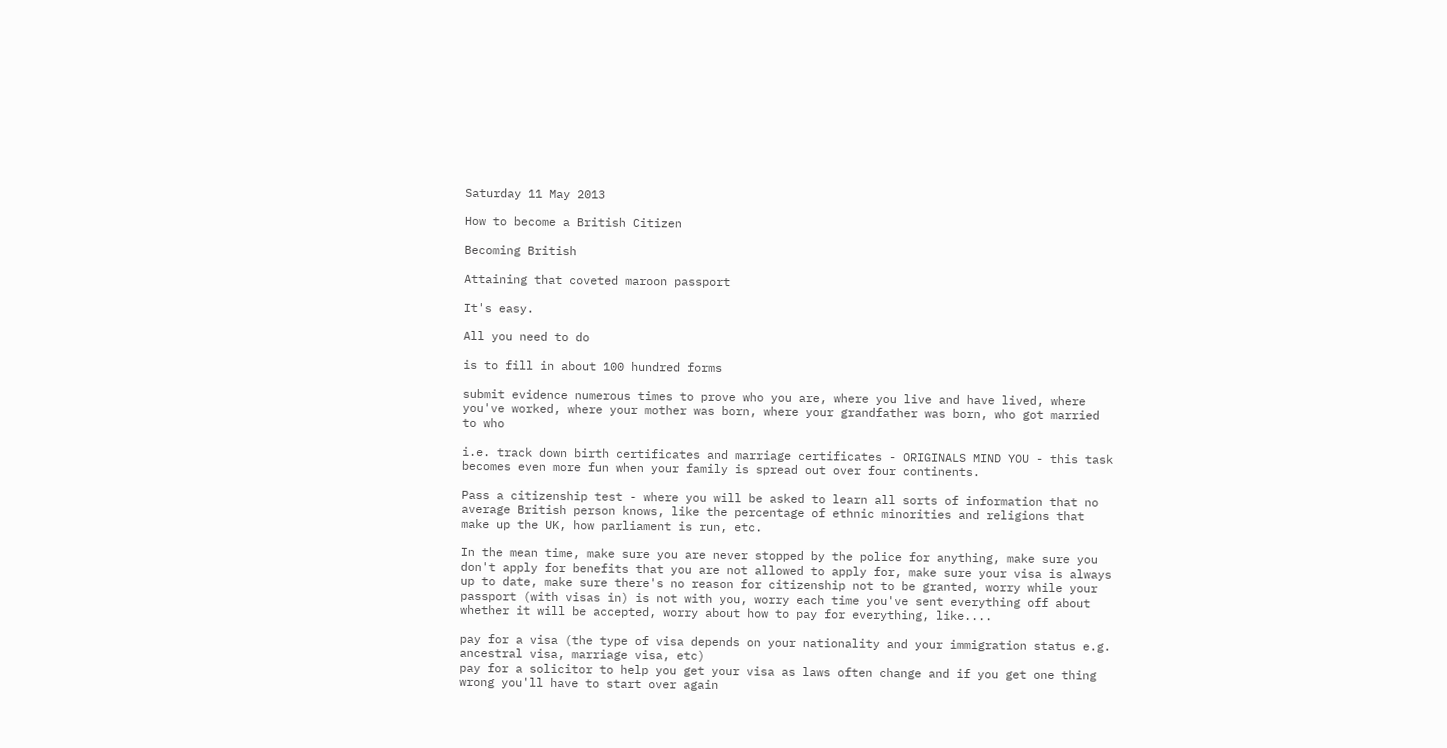Saturday 11 May 2013

How to become a British Citizen

Becoming British

Attaining that coveted maroon passport

It's easy.

All you need to do

is to fill in about 100 hundred forms

submit evidence numerous times to prove who you are, where you live and have lived, where you've worked, where your mother was born, where your grandfather was born, who got married to who

i.e. track down birth certificates and marriage certificates - ORIGINALS MIND YOU - this task becomes even more fun when your family is spread out over four continents.

Pass a citizenship test - where you will be asked to learn all sorts of information that no average British person knows, like the percentage of ethnic minorities and religions that make up the UK, how parliament is run, etc.

In the mean time, make sure you are never stopped by the police for anything, make sure you don't apply for benefits that you are not allowed to apply for, make sure your visa is always up to date, make sure there's no reason for citizenship not to be granted, worry while your passport (with visas in) is not with you, worry each time you've sent everything off about whether it will be accepted, worry about how to pay for everything, like....

pay for a visa (the type of visa depends on your nationality and your immigration status e.g. ancestral visa, marriage visa, etc)
pay for a solicitor to help you get your visa as laws often change and if you get one thing wrong you'll have to start over again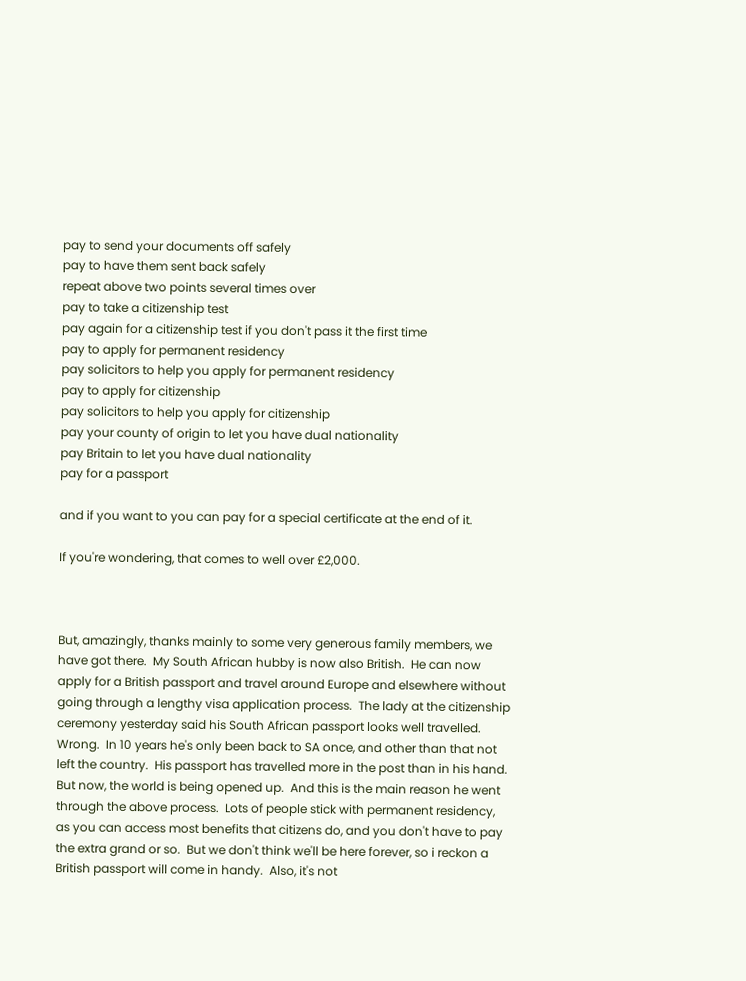pay to send your documents off safely
pay to have them sent back safely
repeat above two points several times over
pay to take a citizenship test
pay again for a citizenship test if you don't pass it the first time
pay to apply for permanent residency
pay solicitors to help you apply for permanent residency
pay to apply for citizenship
pay solicitors to help you apply for citizenship
pay your county of origin to let you have dual nationality
pay Britain to let you have dual nationality
pay for a passport

and if you want to you can pay for a special certificate at the end of it.

If you're wondering, that comes to well over £2,000.



But, amazingly, thanks mainly to some very generous family members, we have got there.  My South African hubby is now also British.  He can now apply for a British passport and travel around Europe and elsewhere without going through a lengthy visa application process.  The lady at the citizenship ceremony yesterday said his South African passport looks well travelled.  Wrong.  In 10 years he's only been back to SA once, and other than that not left the country.  His passport has travelled more in the post than in his hand.  But now, the world is being opened up.  And this is the main reason he went through the above process.  Lots of people stick with permanent residency, as you can access most benefits that citizens do, and you don't have to pay the extra grand or so.  But we don't think we'll be here forever, so i reckon a British passport will come in handy.  Also, it's not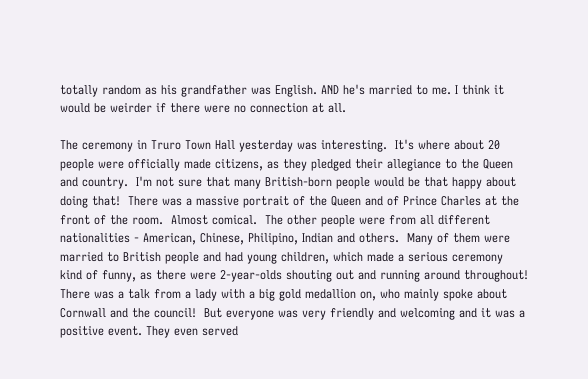totally random as his grandfather was English. AND he's married to me. I think it would be weirder if there were no connection at all.

The ceremony in Truro Town Hall yesterday was interesting.  It's where about 20 people were officially made citizens, as they pledged their allegiance to the Queen and country.  I'm not sure that many British-born people would be that happy about doing that!  There was a massive portrait of the Queen and of Prince Charles at the front of the room.  Almost comical.  The other people were from all different nationalities - American, Chinese, Philipino, Indian and others.  Many of them were married to British people and had young children, which made a serious ceremony kind of funny, as there were 2-year-olds shouting out and running around throughout!  There was a talk from a lady with a big gold medallion on, who mainly spoke about Cornwall and the council!  But everyone was very friendly and welcoming and it was a positive event. They even served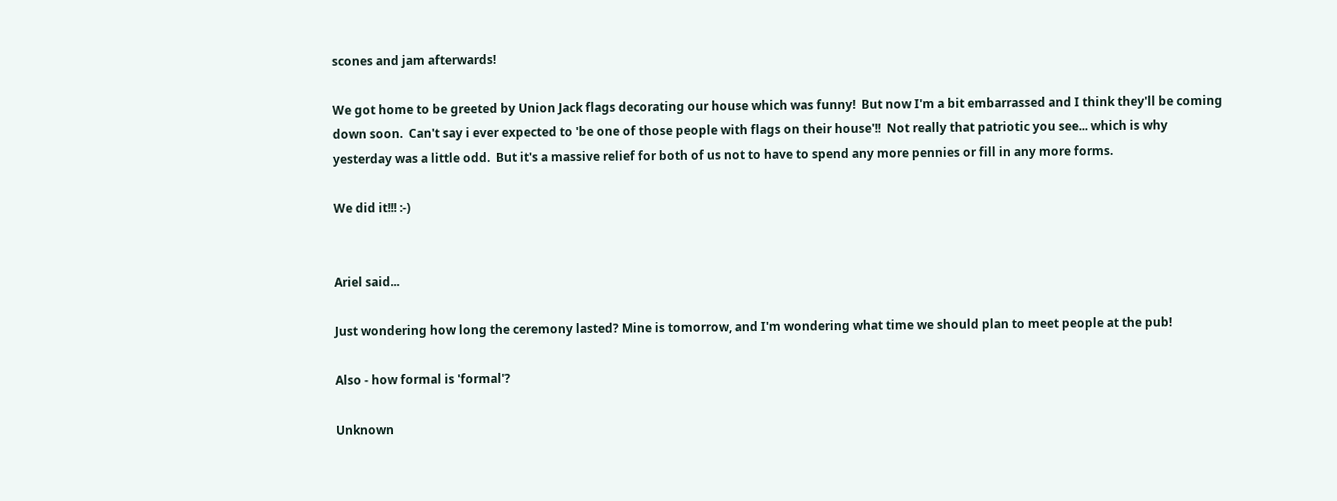scones and jam afterwards!

We got home to be greeted by Union Jack flags decorating our house which was funny!  But now I'm a bit embarrassed and I think they'll be coming down soon.  Can't say i ever expected to 'be one of those people with flags on their house'!!  Not really that patriotic you see... which is why yesterday was a little odd.  But it's a massive relief for both of us not to have to spend any more pennies or fill in any more forms.

We did it!!! :-)


Ariel said...

Just wondering how long the ceremony lasted? Mine is tomorrow, and I'm wondering what time we should plan to meet people at the pub!

Also - how formal is 'formal'?

Unknown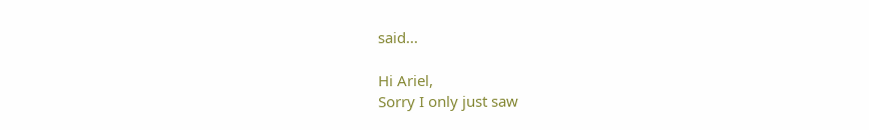said...

Hi Ariel,
Sorry I only just saw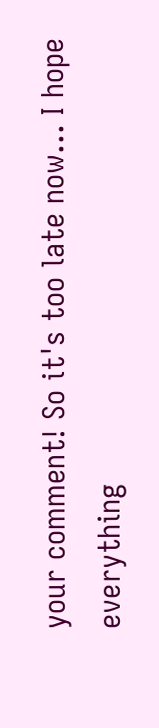your comment! So it's too late now... I hope everything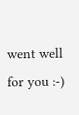went well for you :-)